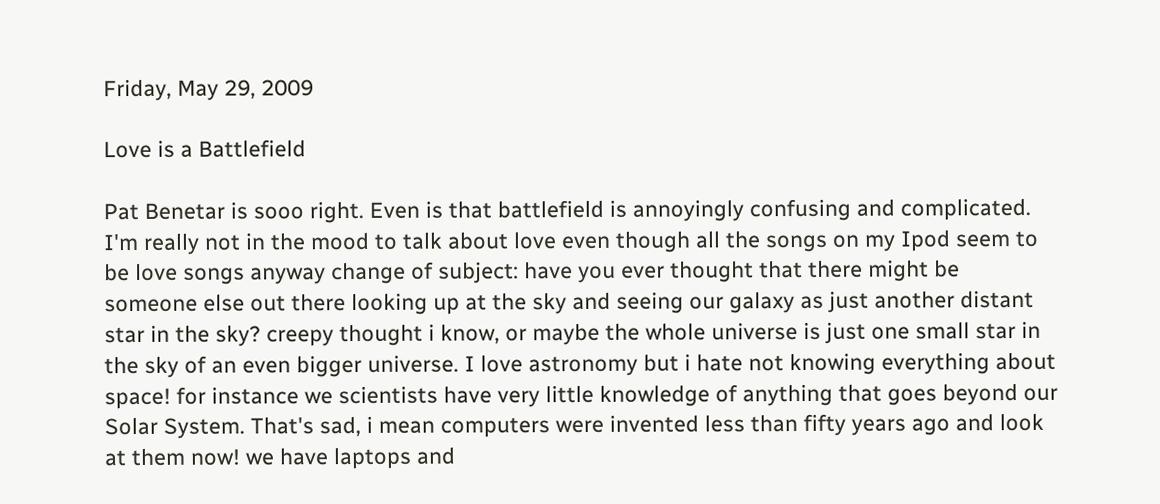Friday, May 29, 2009

Love is a Battlefield

Pat Benetar is sooo right. Even is that battlefield is annoyingly confusing and complicated. I'm really not in the mood to talk about love even though all the songs on my Ipod seem to be love songs anyway change of subject: have you ever thought that there might be someone else out there looking up at the sky and seeing our galaxy as just another distant star in the sky? creepy thought i know, or maybe the whole universe is just one small star in the sky of an even bigger universe. I love astronomy but i hate not knowing everything about space! for instance we scientists have very little knowledge of anything that goes beyond our Solar System. That's sad, i mean computers were invented less than fifty years ago and look at them now! we have laptops and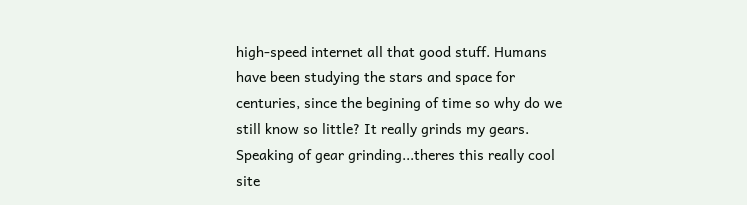high-speed internet all that good stuff. Humans have been studying the stars and space for centuries, since the begining of time so why do we still know so little? It really grinds my gears. Speaking of gear grinding...theres this really cool site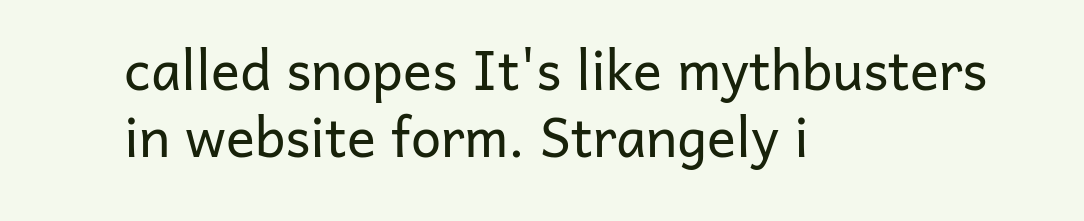called snopes It's like mythbusters in website form. Strangely i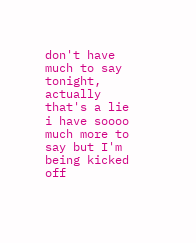don't have much to say tonight, actually that's a lie i have soooo much more to say but I'm being kicked off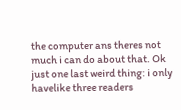the computer ans theres not much i can do about that. Ok just one last weird thing: i only havelike three readers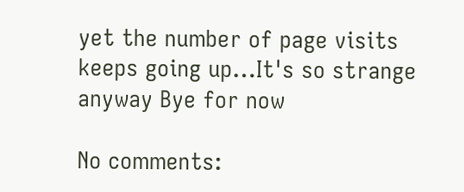yet the number of page visits keeps going up...It's so strange anyway Bye for now

No comments: